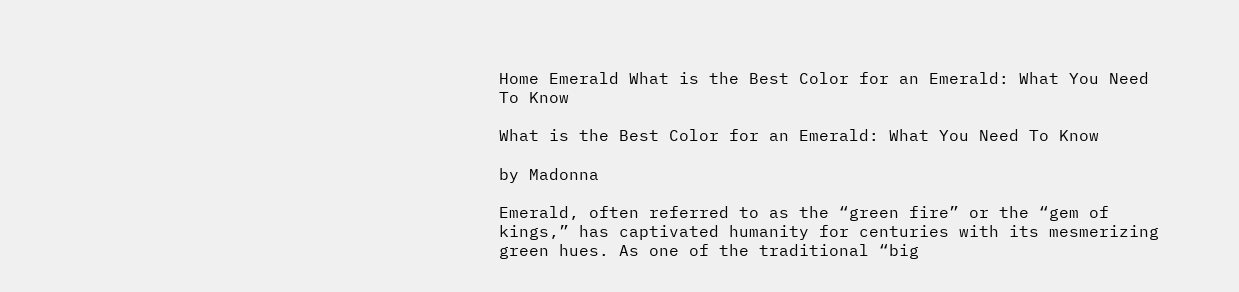Home Emerald What is the Best Color for an Emerald: What You Need To Know

What is the Best Color for an Emerald: What You Need To Know

by Madonna

Emerald, often referred to as the “green fire” or the “gem of kings,” has captivated humanity for centuries with its mesmerizing green hues. As one of the traditional “big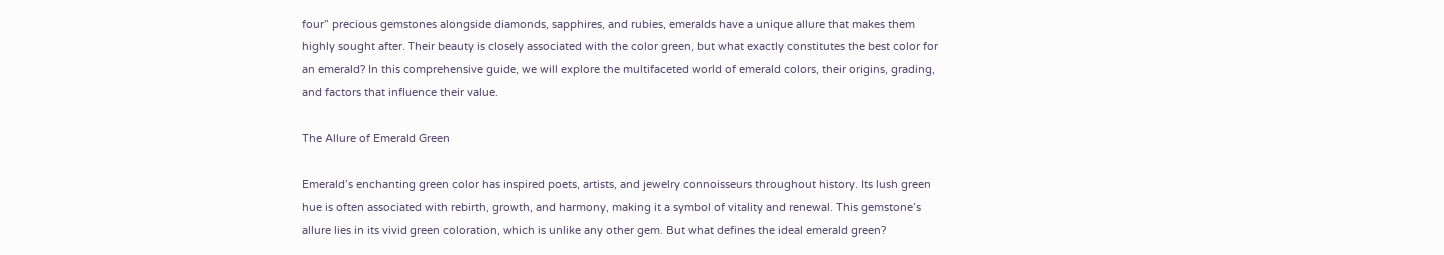four” precious gemstones alongside diamonds, sapphires, and rubies, emeralds have a unique allure that makes them highly sought after. Their beauty is closely associated with the color green, but what exactly constitutes the best color for an emerald? In this comprehensive guide, we will explore the multifaceted world of emerald colors, their origins, grading, and factors that influence their value.

The Allure of Emerald Green

Emerald’s enchanting green color has inspired poets, artists, and jewelry connoisseurs throughout history. Its lush green hue is often associated with rebirth, growth, and harmony, making it a symbol of vitality and renewal. This gemstone’s allure lies in its vivid green coloration, which is unlike any other gem. But what defines the ideal emerald green?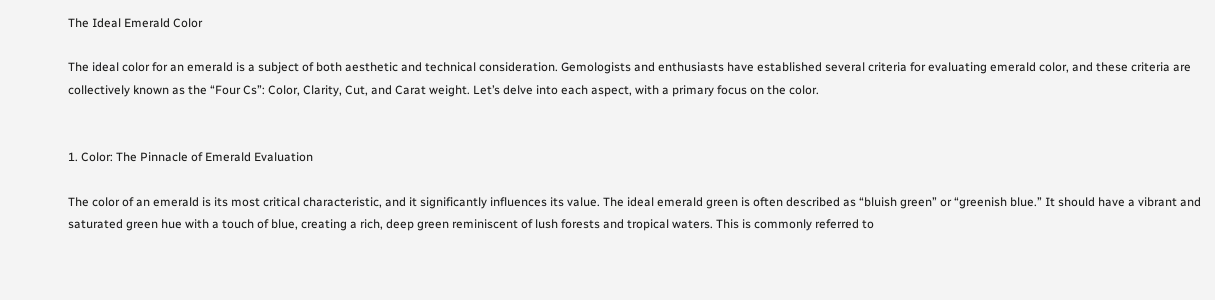The Ideal Emerald Color

The ideal color for an emerald is a subject of both aesthetic and technical consideration. Gemologists and enthusiasts have established several criteria for evaluating emerald color, and these criteria are collectively known as the “Four Cs”: Color, Clarity, Cut, and Carat weight. Let’s delve into each aspect, with a primary focus on the color.


1. Color: The Pinnacle of Emerald Evaluation

The color of an emerald is its most critical characteristic, and it significantly influences its value. The ideal emerald green is often described as “bluish green” or “greenish blue.” It should have a vibrant and saturated green hue with a touch of blue, creating a rich, deep green reminiscent of lush forests and tropical waters. This is commonly referred to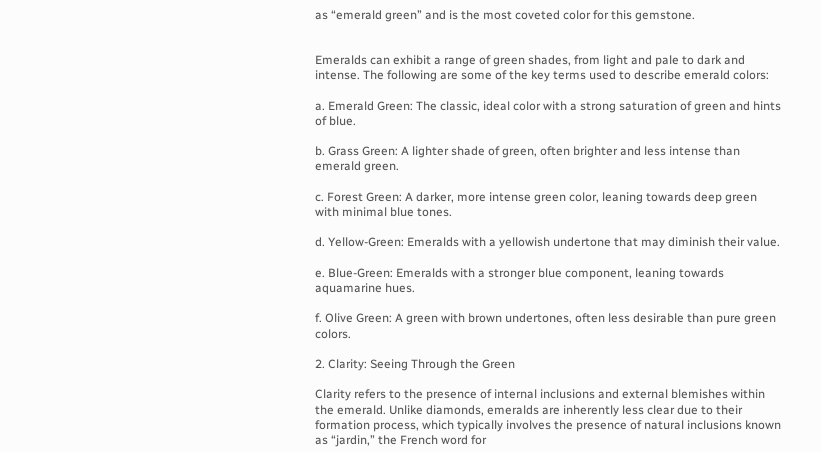as “emerald green” and is the most coveted color for this gemstone.


Emeralds can exhibit a range of green shades, from light and pale to dark and intense. The following are some of the key terms used to describe emerald colors:

a. Emerald Green: The classic, ideal color with a strong saturation of green and hints of blue.

b. Grass Green: A lighter shade of green, often brighter and less intense than emerald green.

c. Forest Green: A darker, more intense green color, leaning towards deep green with minimal blue tones.

d. Yellow-Green: Emeralds with a yellowish undertone that may diminish their value.

e. Blue-Green: Emeralds with a stronger blue component, leaning towards aquamarine hues.

f. Olive Green: A green with brown undertones, often less desirable than pure green colors.

2. Clarity: Seeing Through the Green

Clarity refers to the presence of internal inclusions and external blemishes within the emerald. Unlike diamonds, emeralds are inherently less clear due to their formation process, which typically involves the presence of natural inclusions known as “jardin,” the French word for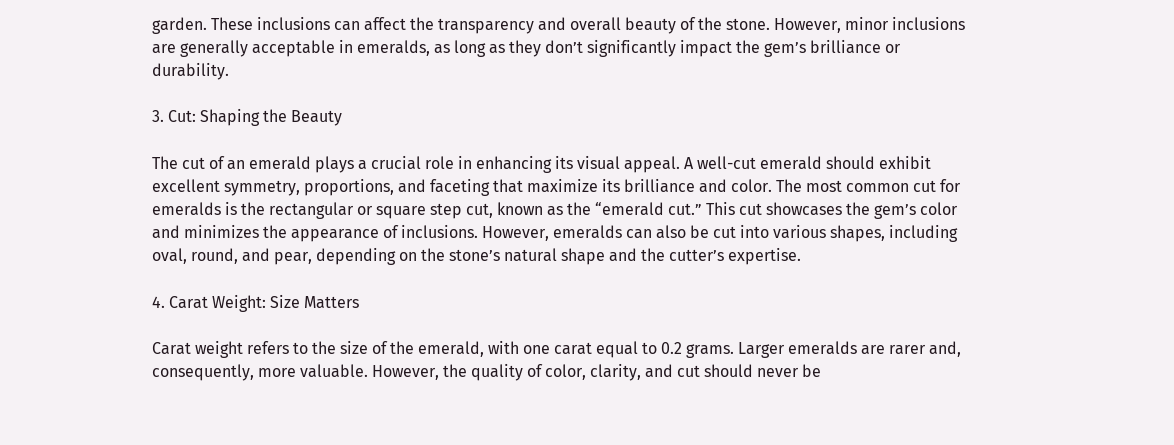garden. These inclusions can affect the transparency and overall beauty of the stone. However, minor inclusions are generally acceptable in emeralds, as long as they don’t significantly impact the gem’s brilliance or durability.

3. Cut: Shaping the Beauty

The cut of an emerald plays a crucial role in enhancing its visual appeal. A well-cut emerald should exhibit excellent symmetry, proportions, and faceting that maximize its brilliance and color. The most common cut for emeralds is the rectangular or square step cut, known as the “emerald cut.” This cut showcases the gem’s color and minimizes the appearance of inclusions. However, emeralds can also be cut into various shapes, including oval, round, and pear, depending on the stone’s natural shape and the cutter’s expertise.

4. Carat Weight: Size Matters

Carat weight refers to the size of the emerald, with one carat equal to 0.2 grams. Larger emeralds are rarer and, consequently, more valuable. However, the quality of color, clarity, and cut should never be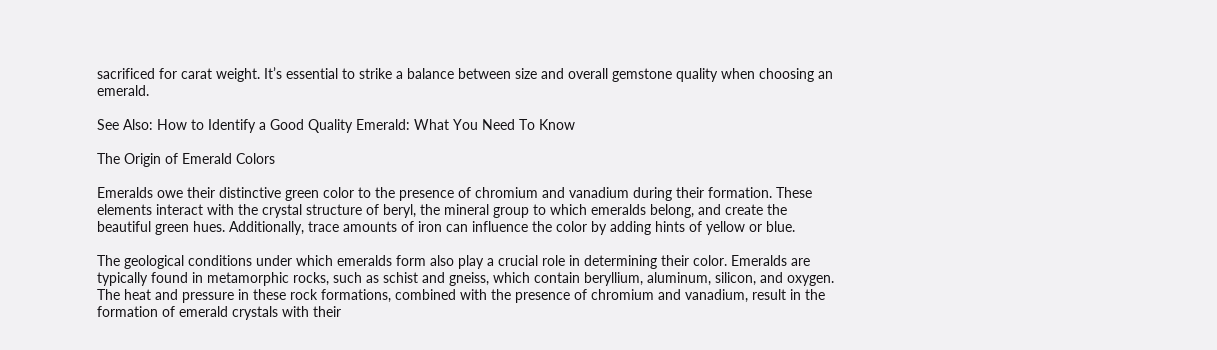sacrificed for carat weight. It’s essential to strike a balance between size and overall gemstone quality when choosing an emerald.

See Also: How to Identify a Good Quality Emerald: What You Need To Know

The Origin of Emerald Colors

Emeralds owe their distinctive green color to the presence of chromium and vanadium during their formation. These elements interact with the crystal structure of beryl, the mineral group to which emeralds belong, and create the beautiful green hues. Additionally, trace amounts of iron can influence the color by adding hints of yellow or blue.

The geological conditions under which emeralds form also play a crucial role in determining their color. Emeralds are typically found in metamorphic rocks, such as schist and gneiss, which contain beryllium, aluminum, silicon, and oxygen. The heat and pressure in these rock formations, combined with the presence of chromium and vanadium, result in the formation of emerald crystals with their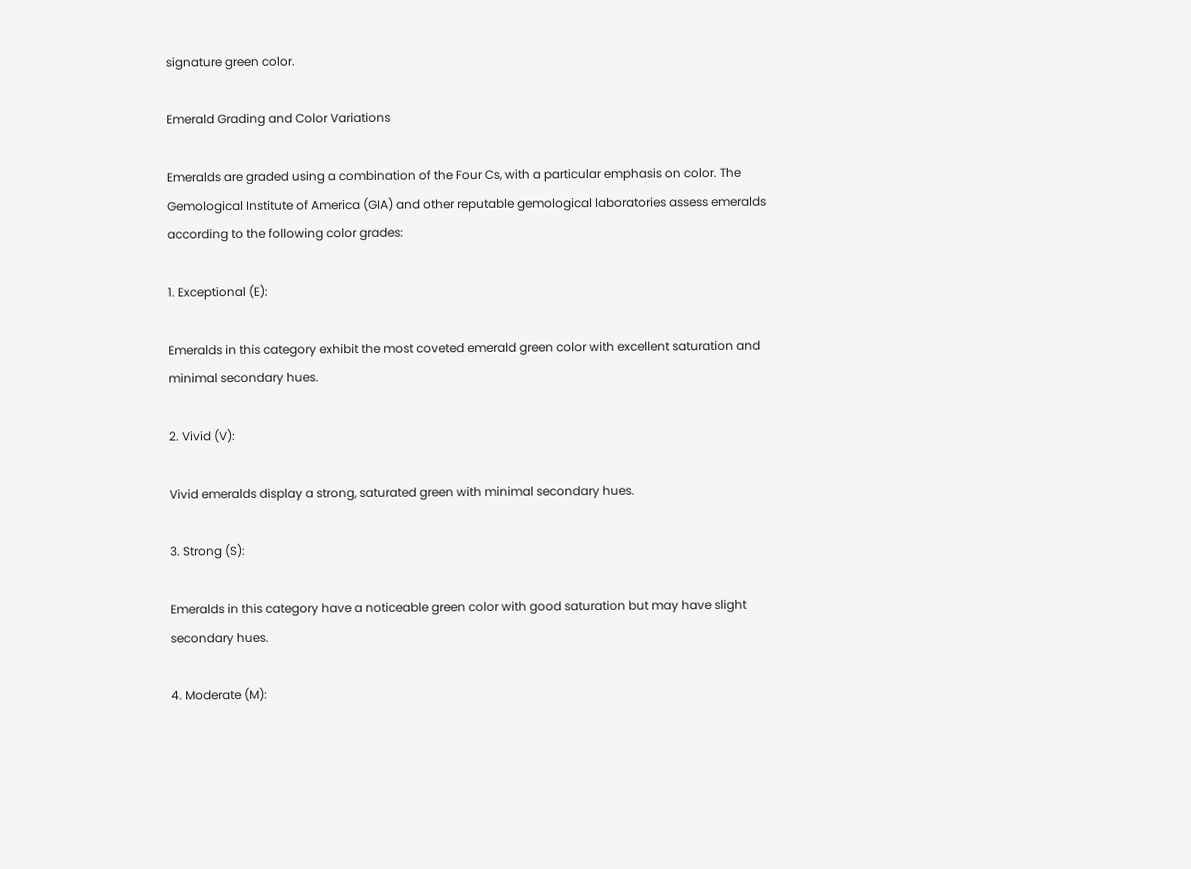signature green color.

Emerald Grading and Color Variations

Emeralds are graded using a combination of the Four Cs, with a particular emphasis on color. The Gemological Institute of America (GIA) and other reputable gemological laboratories assess emeralds according to the following color grades:

1. Exceptional (E):

Emeralds in this category exhibit the most coveted emerald green color with excellent saturation and minimal secondary hues.

2. Vivid (V):

Vivid emeralds display a strong, saturated green with minimal secondary hues.

3. Strong (S):

Emeralds in this category have a noticeable green color with good saturation but may have slight secondary hues.

4. Moderate (M):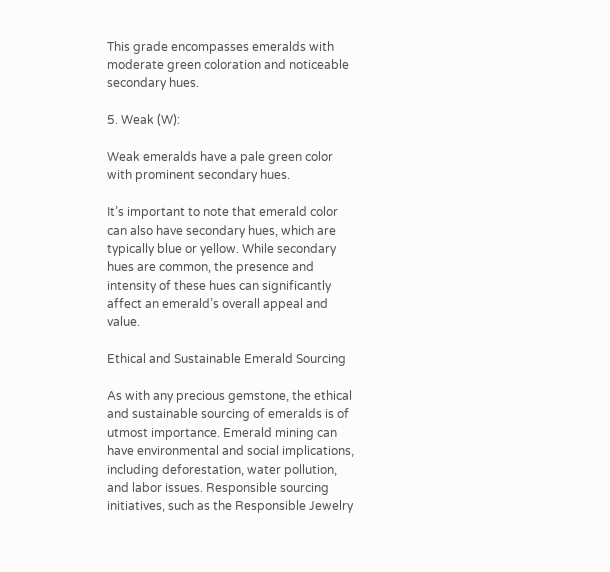This grade encompasses emeralds with moderate green coloration and noticeable secondary hues.

5. Weak (W):

Weak emeralds have a pale green color with prominent secondary hues.

It’s important to note that emerald color can also have secondary hues, which are typically blue or yellow. While secondary hues are common, the presence and intensity of these hues can significantly affect an emerald’s overall appeal and value.

Ethical and Sustainable Emerald Sourcing

As with any precious gemstone, the ethical and sustainable sourcing of emeralds is of utmost importance. Emerald mining can have environmental and social implications, including deforestation, water pollution, and labor issues. Responsible sourcing initiatives, such as the Responsible Jewelry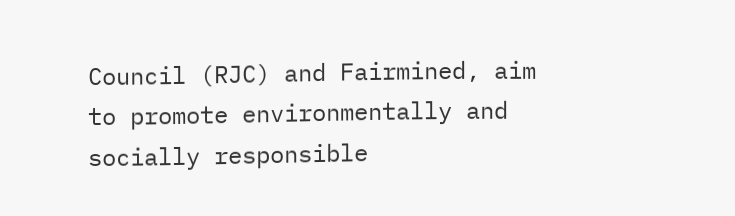Council (RJC) and Fairmined, aim to promote environmentally and socially responsible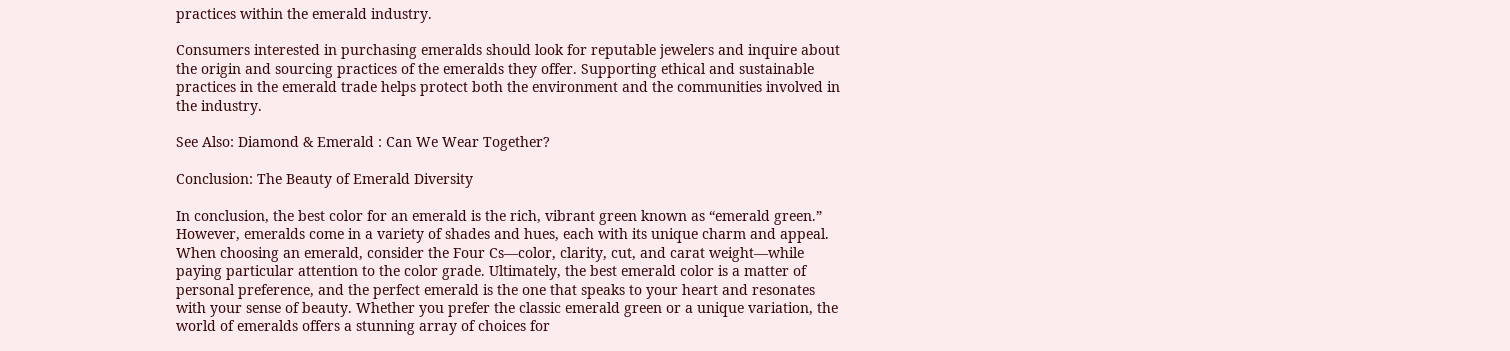practices within the emerald industry.

Consumers interested in purchasing emeralds should look for reputable jewelers and inquire about the origin and sourcing practices of the emeralds they offer. Supporting ethical and sustainable practices in the emerald trade helps protect both the environment and the communities involved in the industry.

See Also: Diamond & Emerald : Can We Wear Together?

Conclusion: The Beauty of Emerald Diversity

In conclusion, the best color for an emerald is the rich, vibrant green known as “emerald green.” However, emeralds come in a variety of shades and hues, each with its unique charm and appeal. When choosing an emerald, consider the Four Cs—color, clarity, cut, and carat weight—while paying particular attention to the color grade. Ultimately, the best emerald color is a matter of personal preference, and the perfect emerald is the one that speaks to your heart and resonates with your sense of beauty. Whether you prefer the classic emerald green or a unique variation, the world of emeralds offers a stunning array of choices for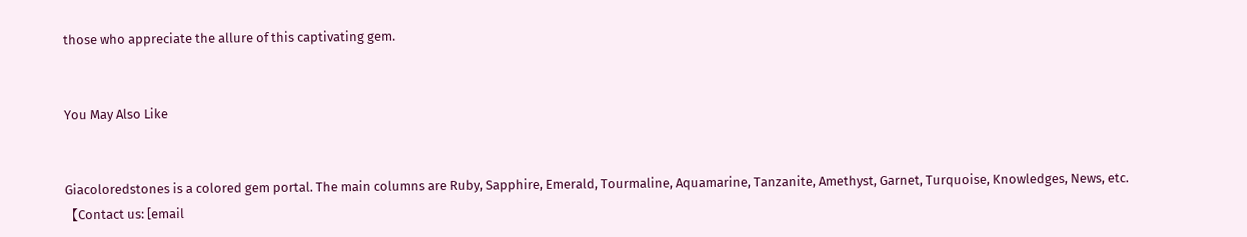those who appreciate the allure of this captivating gem.


You May Also Like


Giacoloredstones is a colored gem portal. The main columns are Ruby, Sapphire, Emerald, Tourmaline, Aquamarine, Tanzanite, Amethyst, Garnet, Turquoise, Knowledges, News, etc.【Contact us: [email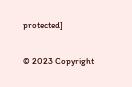protected]

© 2023 Copyright